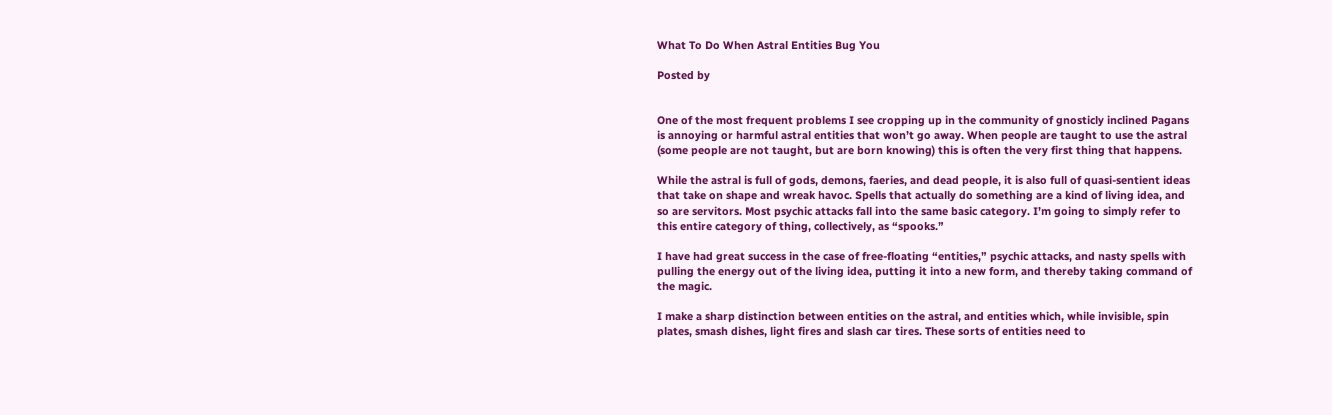What To Do When Astral Entities Bug You

Posted by


One of the most frequent problems I see cropping up in the community of gnosticly inclined Pagans is annoying or harmful astral entities that won’t go away. When people are taught to use the astral (some people are not taught, but are born knowing) this is often the very first thing that happens.

While the astral is full of gods, demons, faeries, and dead people, it is also full of quasi-sentient ideas that take on shape and wreak havoc. Spells that actually do something are a kind of living idea, and so are servitors. Most psychic attacks fall into the same basic category. I’m going to simply refer to this entire category of thing, collectively, as “spooks.”

I have had great success in the case of free-floating “entities,” psychic attacks, and nasty spells with pulling the energy out of the living idea, putting it into a new form, and thereby taking command of the magic.

I make a sharp distinction between entities on the astral, and entities which, while invisible, spin plates, smash dishes, light fires and slash car tires. These sorts of entities need to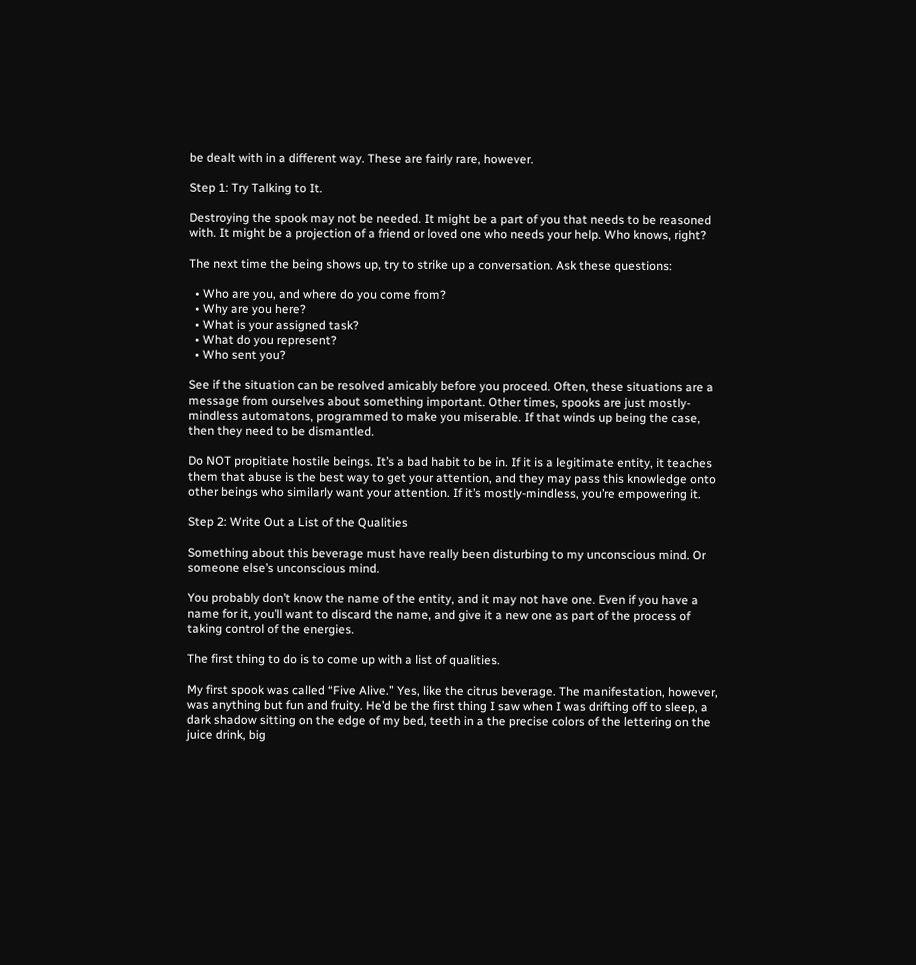be dealt with in a different way. These are fairly rare, however.

Step 1: Try Talking to It.

Destroying the spook may not be needed. It might be a part of you that needs to be reasoned with. It might be a projection of a friend or loved one who needs your help. Who knows, right?

The next time the being shows up, try to strike up a conversation. Ask these questions:

  • Who are you, and where do you come from?
  • Why are you here?
  • What is your assigned task?
  • What do you represent?
  • Who sent you?

See if the situation can be resolved amicably before you proceed. Often, these situations are a message from ourselves about something important. Other times, spooks are just mostly-mindless automatons, programmed to make you miserable. If that winds up being the case, then they need to be dismantled.

Do NOT propitiate hostile beings. It’s a bad habit to be in. If it is a legitimate entity, it teaches them that abuse is the best way to get your attention, and they may pass this knowledge onto other beings who similarly want your attention. If it’s mostly-mindless, you’re empowering it.

Step 2: Write Out a List of the Qualities

Something about this beverage must have really been disturbing to my unconscious mind. Or someone else’s unconscious mind.

You probably don’t know the name of the entity, and it may not have one. Even if you have a name for it, you’ll want to discard the name, and give it a new one as part of the process of taking control of the energies.

The first thing to do is to come up with a list of qualities.

My first spook was called “Five Alive.” Yes, like the citrus beverage. The manifestation, however, was anything but fun and fruity. He’d be the first thing I saw when I was drifting off to sleep, a dark shadow sitting on the edge of my bed, teeth in a the precise colors of the lettering on the juice drink, big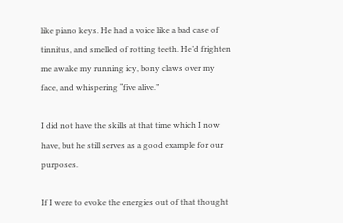like piano keys. He had a voice like a bad case of tinnitus, and smelled of rotting teeth. He’d frighten me awake my running icy, bony claws over my face, and whispering “five alive.”

I did not have the skills at that time which I now have, but he still serves as a good example for our purposes.

If I were to evoke the energies out of that thought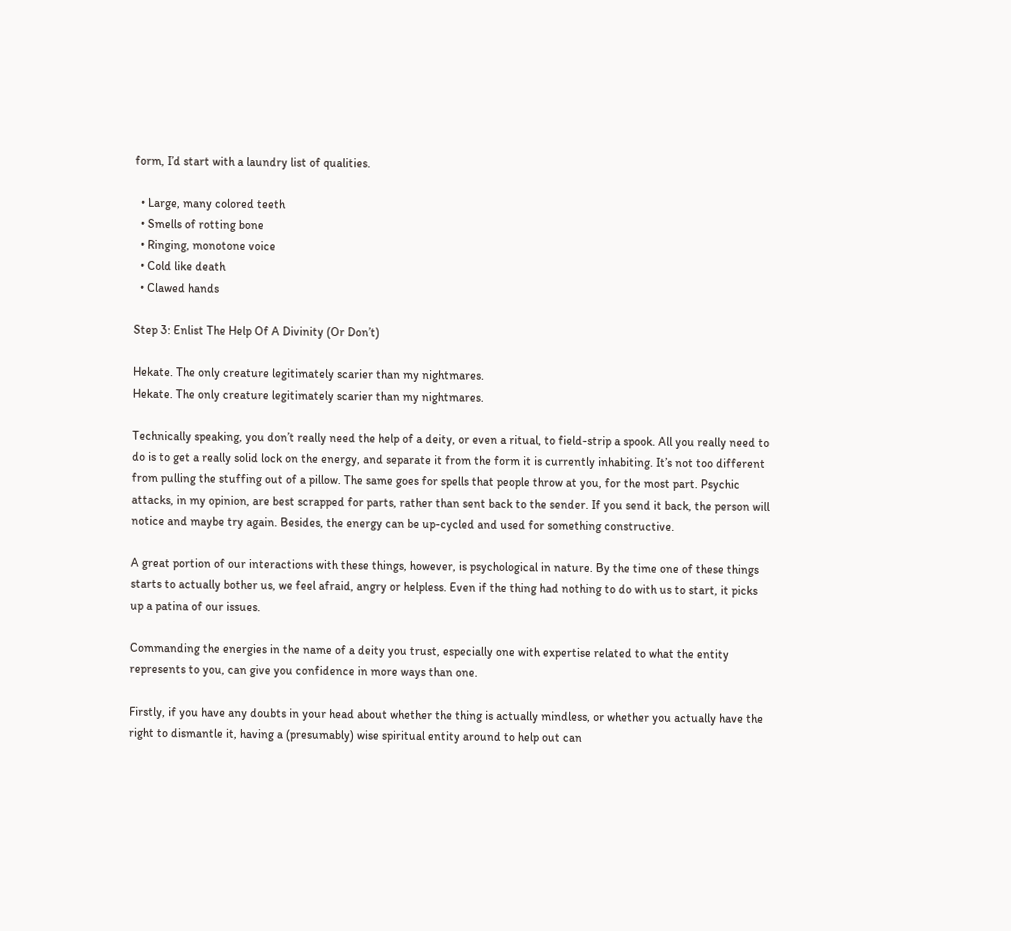form, I’d start with a laundry list of qualities.

  • Large, many colored teeth
  • Smells of rotting bone
  • Ringing, monotone voice
  • Cold like death
  • Clawed hands

Step 3: Enlist The Help Of A Divinity (Or Don’t)

Hekate. The only creature legitimately scarier than my nightmares.
Hekate. The only creature legitimately scarier than my nightmares.

Technically speaking, you don’t really need the help of a deity, or even a ritual, to field-strip a spook. All you really need to do is to get a really solid lock on the energy, and separate it from the form it is currently inhabiting. It’s not too different from pulling the stuffing out of a pillow. The same goes for spells that people throw at you, for the most part. Psychic attacks, in my opinion, are best scrapped for parts, rather than sent back to the sender. If you send it back, the person will notice and maybe try again. Besides, the energy can be up-cycled and used for something constructive.

A great portion of our interactions with these things, however, is psychological in nature. By the time one of these things starts to actually bother us, we feel afraid, angry or helpless. Even if the thing had nothing to do with us to start, it picks up a patina of our issues.

Commanding the energies in the name of a deity you trust, especially one with expertise related to what the entity represents to you, can give you confidence in more ways than one.

Firstly, if you have any doubts in your head about whether the thing is actually mindless, or whether you actually have the right to dismantle it, having a (presumably) wise spiritual entity around to help out can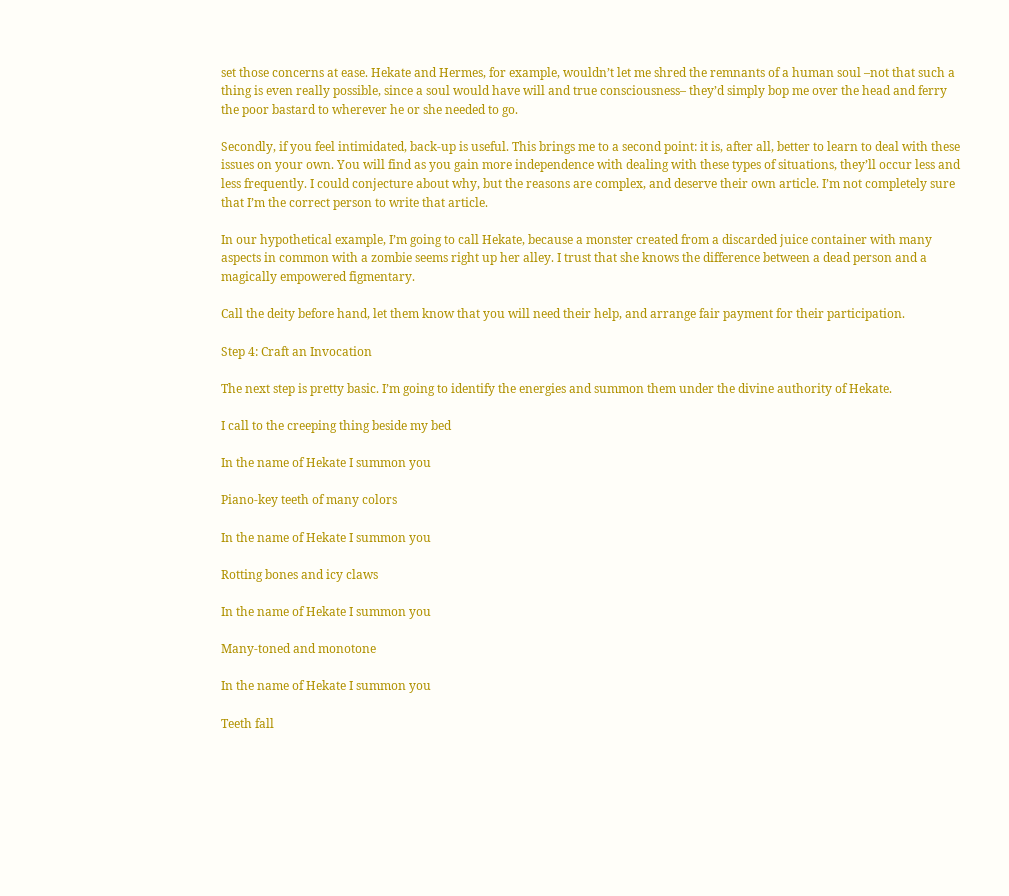set those concerns at ease. Hekate and Hermes, for example, wouldn’t let me shred the remnants of a human soul –not that such a thing is even really possible, since a soul would have will and true consciousness– they’d simply bop me over the head and ferry the poor bastard to wherever he or she needed to go.

Secondly, if you feel intimidated, back-up is useful. This brings me to a second point: it is, after all, better to learn to deal with these issues on your own. You will find as you gain more independence with dealing with these types of situations, they’ll occur less and less frequently. I could conjecture about why, but the reasons are complex, and deserve their own article. I’m not completely sure that I’m the correct person to write that article.

In our hypothetical example, I’m going to call Hekate, because a monster created from a discarded juice container with many aspects in common with a zombie seems right up her alley. I trust that she knows the difference between a dead person and a magically empowered figmentary.

Call the deity before hand, let them know that you will need their help, and arrange fair payment for their participation.

Step 4: Craft an Invocation

The next step is pretty basic. I’m going to identify the energies and summon them under the divine authority of Hekate.

I call to the creeping thing beside my bed

In the name of Hekate I summon you

Piano-key teeth of many colors

In the name of Hekate I summon you

Rotting bones and icy claws

In the name of Hekate I summon you

Many-toned and monotone

In the name of Hekate I summon you

Teeth fall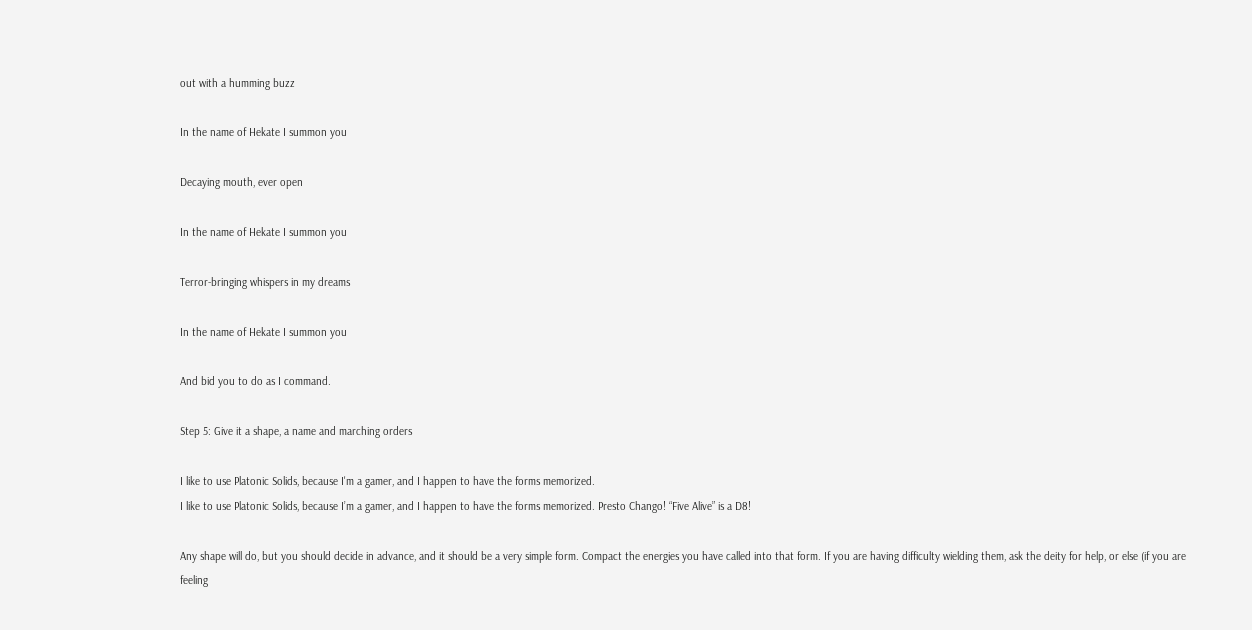out with a humming buzz

In the name of Hekate I summon you

Decaying mouth, ever open

In the name of Hekate I summon you

Terror-bringing whispers in my dreams

In the name of Hekate I summon you

And bid you to do as I command.

Step 5: Give it a shape, a name and marching orders

I like to use Platonic Solids, because I'm a gamer, and I happen to have the forms memorized.
I like to use Platonic Solids, because I’m a gamer, and I happen to have the forms memorized. Presto Chango! “Five Alive” is a D8!

Any shape will do, but you should decide in advance, and it should be a very simple form. Compact the energies you have called into that form. If you are having difficulty wielding them, ask the deity for help, or else (if you are feeling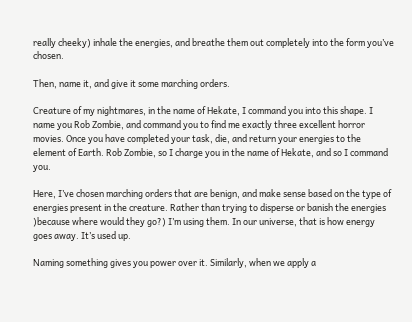really cheeky) inhale the energies, and breathe them out completely into the form you’ve chosen.

Then, name it, and give it some marching orders.

Creature of my nightmares, in the name of Hekate, I command you into this shape. I name you Rob Zombie, and command you to find me exactly three excellent horror movies. Once you have completed your task, die, and return your energies to the element of Earth. Rob Zombie, so I charge you in the name of Hekate, and so I command you.

Here, I’ve chosen marching orders that are benign, and make sense based on the type of energies present in the creature. Rather than trying to disperse or banish the energies )because where would they go?) I’m using them. In our universe, that is how energy goes away. It’s used up.

Naming something gives you power over it. Similarly, when we apply a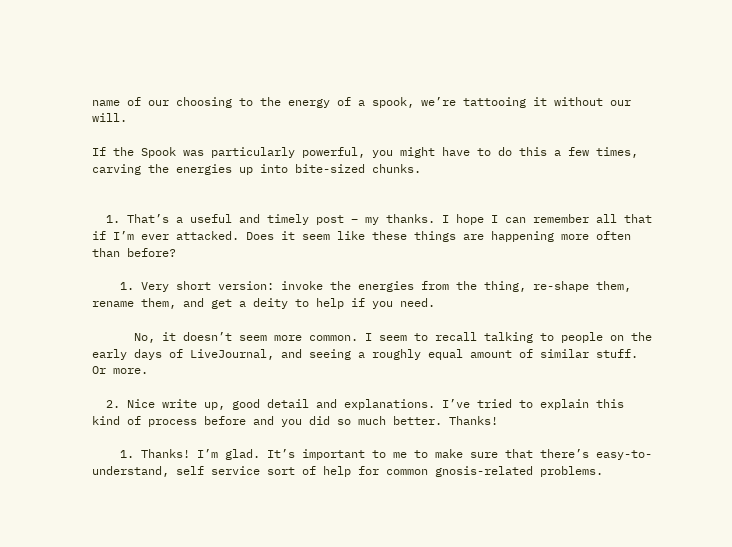name of our choosing to the energy of a spook, we’re tattooing it without our will.

If the Spook was particularly powerful, you might have to do this a few times, carving the energies up into bite-sized chunks.


  1. That’s a useful and timely post – my thanks. I hope I can remember all that if I’m ever attacked. Does it seem like these things are happening more often than before?

    1. Very short version: invoke the energies from the thing, re-shape them, rename them, and get a deity to help if you need.

      No, it doesn’t seem more common. I seem to recall talking to people on the early days of LiveJournal, and seeing a roughly equal amount of similar stuff. Or more.

  2. Nice write up, good detail and explanations. I’ve tried to explain this kind of process before and you did so much better. Thanks!

    1. Thanks! I’m glad. It’s important to me to make sure that there’s easy-to-understand, self service sort of help for common gnosis-related problems.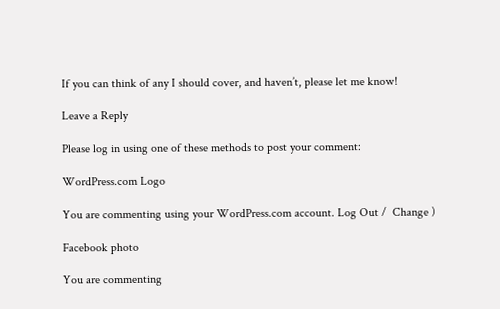If you can think of any I should cover, and haven’t, please let me know!

Leave a Reply

Please log in using one of these methods to post your comment:

WordPress.com Logo

You are commenting using your WordPress.com account. Log Out /  Change )

Facebook photo

You are commenting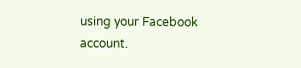using your Facebook account.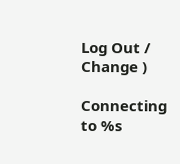Log Out /  Change )

Connecting to %s